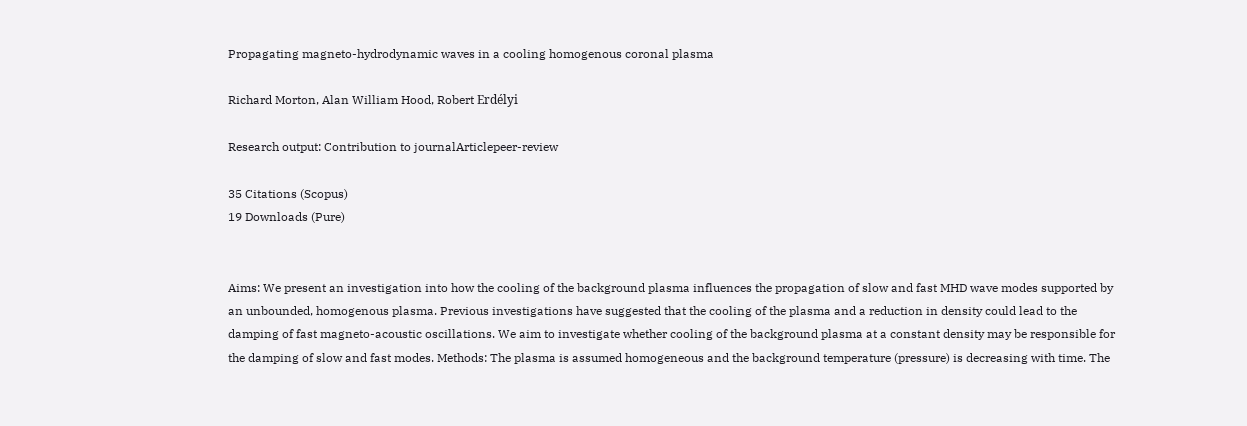Propagating magneto-hydrodynamic waves in a cooling homogenous coronal plasma

Richard Morton, Alan William Hood, Robert Erdélyi

Research output: Contribution to journalArticlepeer-review

35 Citations (Scopus)
19 Downloads (Pure)


Aims: We present an investigation into how the cooling of the background plasma influences the propagation of slow and fast MHD wave modes supported by an unbounded, homogenous plasma. Previous investigations have suggested that the cooling of the plasma and a reduction in density could lead to the damping of fast magneto-acoustic oscillations. We aim to investigate whether cooling of the background plasma at a constant density may be responsible for the damping of slow and fast modes. Methods: The plasma is assumed homogeneous and the background temperature (pressure) is decreasing with time. The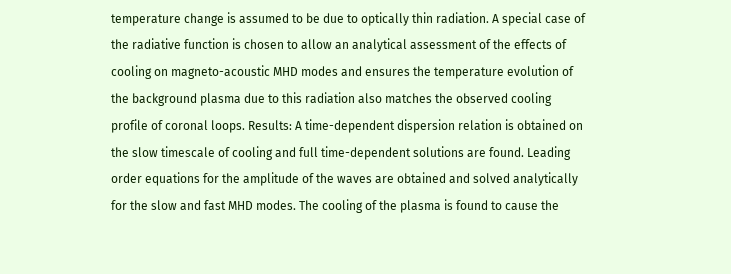temperature change is assumed to be due to optically thin radiation. A special case of the radiative function is chosen to allow an analytical assessment of the effects of cooling on magneto-acoustic MHD modes and ensures the temperature evolution of the background plasma due to this radiation also matches the observed cooling profile of coronal loops. Results: A time-dependent dispersion relation is obtained on the slow timescale of cooling and full time-dependent solutions are found. Leading order equations for the amplitude of the waves are obtained and solved analytically for the slow and fast MHD modes. The cooling of the plasma is found to cause the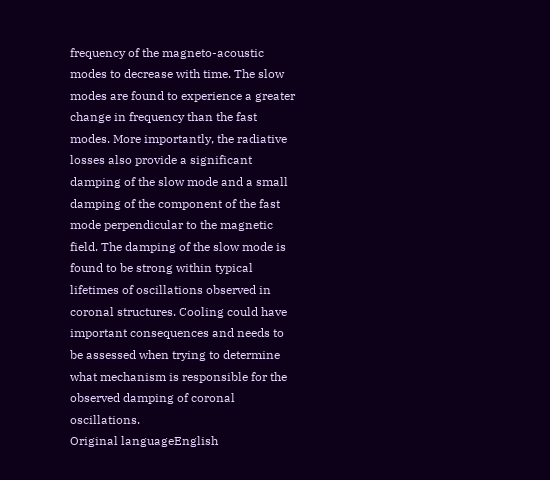frequency of the magneto-acoustic modes to decrease with time. The slow modes are found to experience a greater change in frequency than the fast modes. More importantly, the radiative losses also provide a significant damping of the slow mode and a small damping of the component of the fast mode perpendicular to the magnetic field. The damping of the slow mode is found to be strong within typical lifetimes of oscillations observed in coronal structures. Cooling could have important consequences and needs to be assessed when trying to determine what mechanism is responsible for the observed damping of coronal oscillations.
Original languageEnglish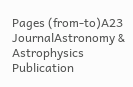Pages (from-to)A23
JournalAstronomy & Astrophysics
Publication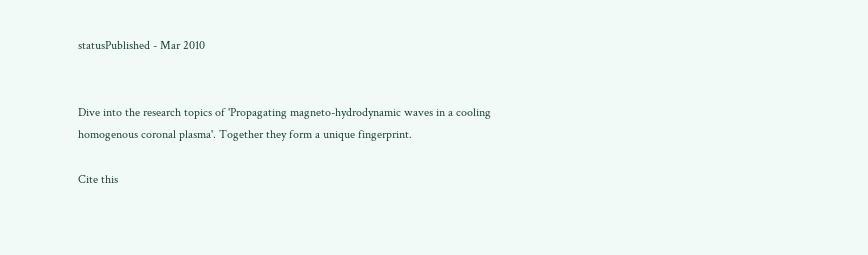statusPublished - Mar 2010


Dive into the research topics of 'Propagating magneto-hydrodynamic waves in a cooling homogenous coronal plasma'. Together they form a unique fingerprint.

Cite this